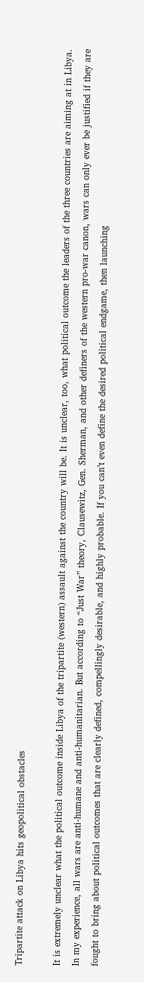Tripartite attack on Libya hits geopolitical obstacles

It is extremely unclear what the political outcome inside Libya of the tripartite (western) assault against the country will be. It is unclear, too, what political outcome the leaders of the three countries are aiming at in Libya.
In my experience, all wars are anti-humane and anti-humanitarian. But according to “Just War” theory, Clausewitz, Gen. Sherman, and other definers of the western pro-war canon, wars can only ever be justified if they are fought to bring about political outcomes that are clearly defined, compellingly desirable, and highly probable. If you can’t even define the desired political endgame, then launching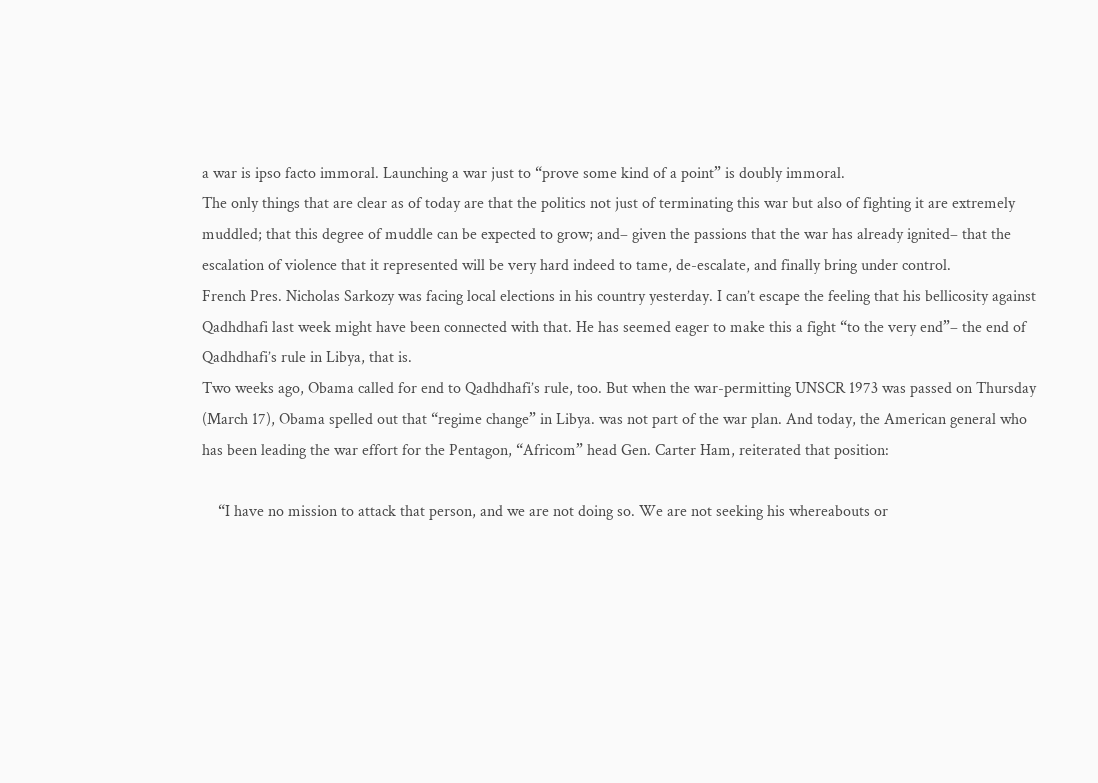a war is ipso facto immoral. Launching a war just to “prove some kind of a point” is doubly immoral.
The only things that are clear as of today are that the politics not just of terminating this war but also of fighting it are extremely muddled; that this degree of muddle can be expected to grow; and– given the passions that the war has already ignited– that the escalation of violence that it represented will be very hard indeed to tame, de-escalate, and finally bring under control.
French Pres. Nicholas Sarkozy was facing local elections in his country yesterday. I can’t escape the feeling that his bellicosity against Qadhdhafi last week might have been connected with that. He has seemed eager to make this a fight “to the very end”– the end of Qadhdhafi’s rule in Libya, that is.
Two weeks ago, Obama called for end to Qadhdhafi’s rule, too. But when the war-permitting UNSCR 1973 was passed on Thursday (March 17), Obama spelled out that “regime change” in Libya. was not part of the war plan. And today, the American general who has been leading the war effort for the Pentagon, “Africom” head Gen. Carter Ham, reiterated that position:

    “I have no mission to attack that person, and we are not doing so. We are not seeking his whereabouts or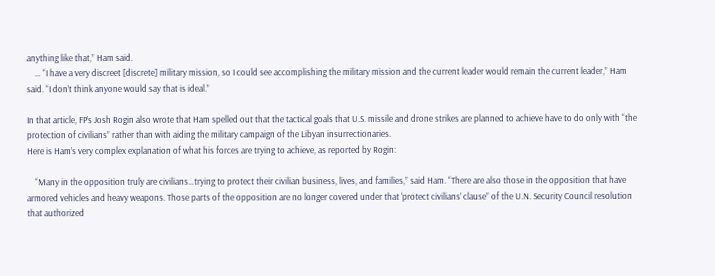anything like that,” Ham said.
    … “I have a very discreet [discrete] military mission, so I could see accomplishing the military mission and the current leader would remain the current leader,” Ham said. “I don’t think anyone would say that is ideal.”

In that article, FP’s Josh Rogin also wrote that Ham spelled out that the tactical goals that U.S. missile and drone strikes are planned to achieve have to do only with “the protection of civilians” rather than with aiding the military campaign of the Libyan insurrectionaries.
Here is Ham’s very complex explanation of what his forces are trying to achieve, as reported by Rogin:

    “Many in the opposition truly are civilians…trying to protect their civilian business, lives, and families,” said Ham. “There are also those in the opposition that have armored vehicles and heavy weapons. Those parts of the opposition are no longer covered under that ‘protect civilians’ clause” of the U.N. Security Council resolution that authorized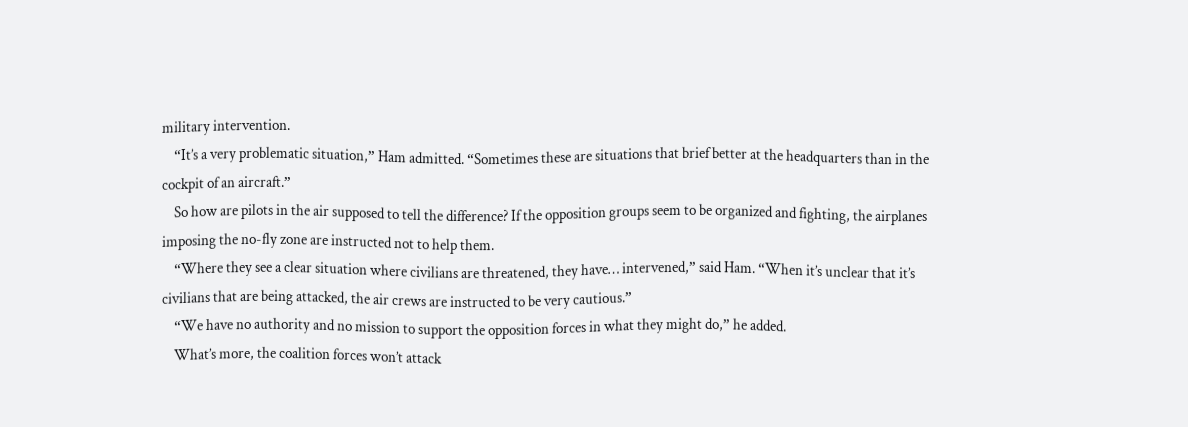military intervention.
    “It’s a very problematic situation,” Ham admitted. “Sometimes these are situations that brief better at the headquarters than in the cockpit of an aircraft.”
    So how are pilots in the air supposed to tell the difference? If the opposition groups seem to be organized and fighting, the airplanes imposing the no-fly zone are instructed not to help them.
    “Where they see a clear situation where civilians are threatened, they have… intervened,” said Ham. “When it’s unclear that it’s civilians that are being attacked, the air crews are instructed to be very cautious.”
    “We have no authority and no mission to support the opposition forces in what they might do,” he added.
    What’s more, the coalition forces won’t attack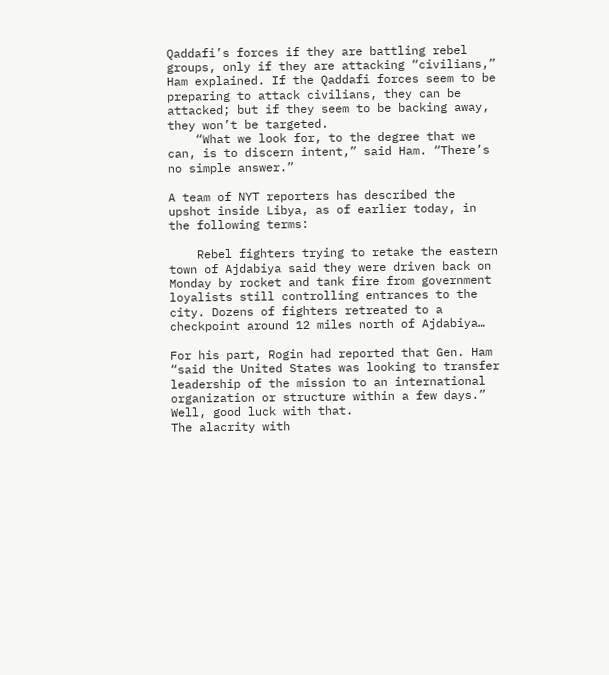Qaddafi’s forces if they are battling rebel groups, only if they are attacking “civilians,” Ham explained. If the Qaddafi forces seem to be preparing to attack civilians, they can be attacked; but if they seem to be backing away, they won’t be targeted.
    “What we look for, to the degree that we can, is to discern intent,” said Ham. “There’s no simple answer.”

A team of NYT reporters has described the upshot inside Libya, as of earlier today, in the following terms:

    Rebel fighters trying to retake the eastern town of Ajdabiya said they were driven back on Monday by rocket and tank fire from government loyalists still controlling entrances to the city. Dozens of fighters retreated to a checkpoint around 12 miles north of Ajdabiya…

For his part, Rogin had reported that Gen. Ham “said the United States was looking to transfer leadership of the mission to an international organization or structure within a few days.”
Well, good luck with that.
The alacrity with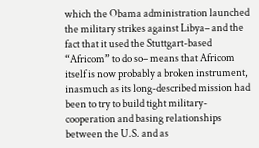which the Obama administration launched the military strikes against Libya– and the fact that it used the Stuttgart-based “Africom” to do so– means that Africom itself is now probably a broken instrument, inasmuch as its long-described mission had been to try to build tight military-cooperation and basing relationships between the U.S. and as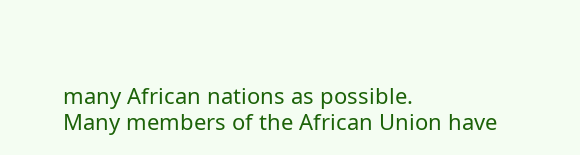many African nations as possible.
Many members of the African Union have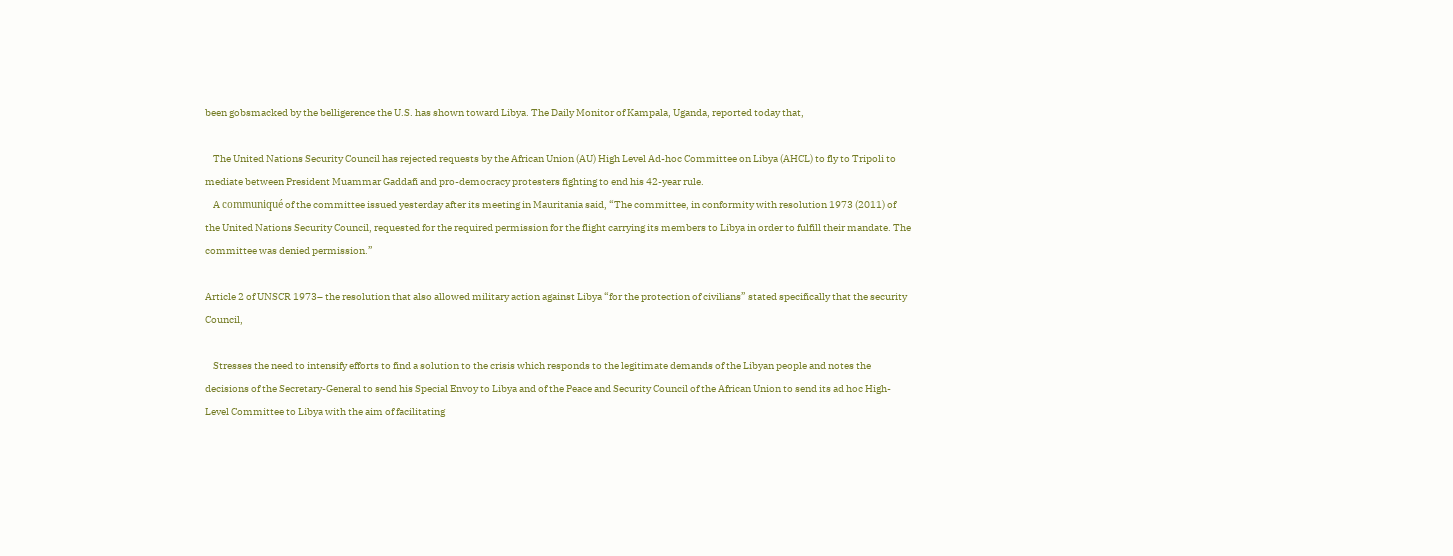been gobsmacked by the belligerence the U.S. has shown toward Libya. The Daily Monitor of Kampala, Uganda, reported today that,

    The United Nations Security Council has rejected requests by the African Union (AU) High Level Ad-hoc Committee on Libya (AHCL) to fly to Tripoli to mediate between President Muammar Gaddafi and pro-democracy protesters fighting to end his 42-year rule.
    A communiqué of the committee issued yesterday after its meeting in Mauritania said, “The committee, in conformity with resolution 1973 (2011) of the United Nations Security Council, requested for the required permission for the flight carrying its members to Libya in order to fulfill their mandate. The committee was denied permission.”

Article 2 of UNSCR 1973– the resolution that also allowed military action against Libya “for the protection of civilians” stated specifically that the security Council,

    Stresses the need to intensify efforts to find a solution to the crisis which responds to the legitimate demands of the Libyan people and notes the decisions of the Secretary-General to send his Special Envoy to Libya and of the Peace and Security Council of the African Union to send its ad hoc High-Level Committee to Libya with the aim of facilitating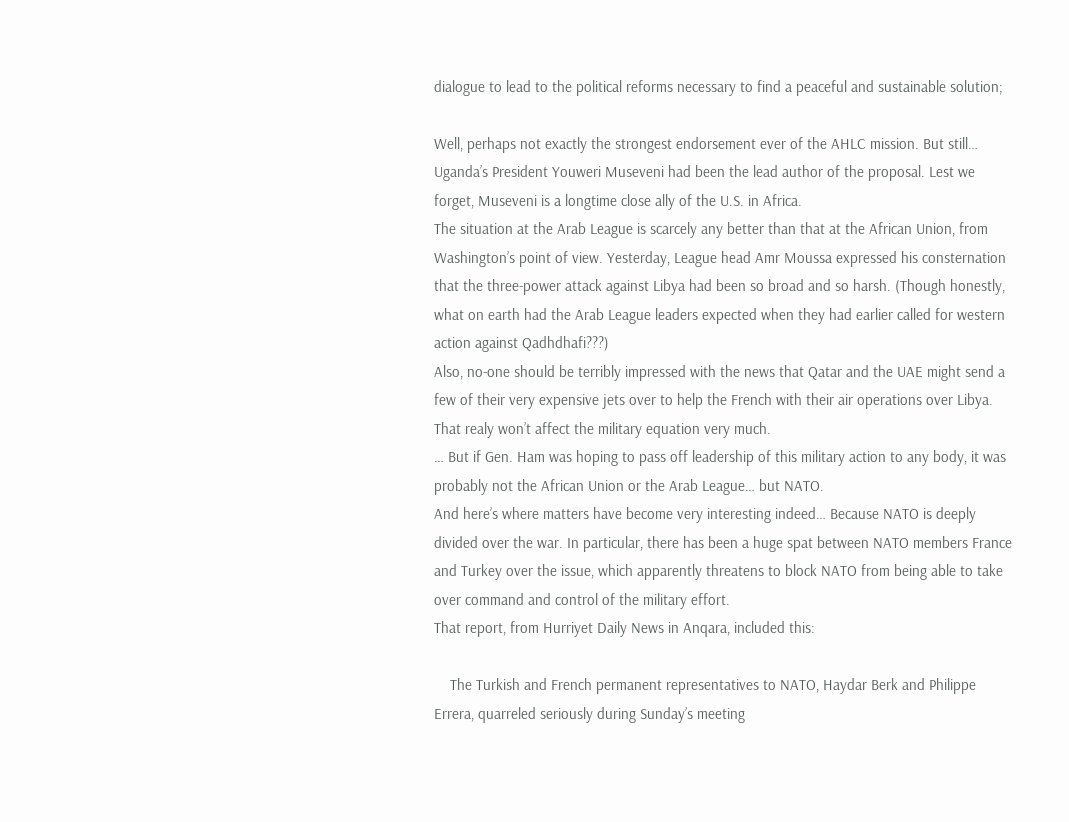dialogue to lead to the political reforms necessary to find a peaceful and sustainable solution;

Well, perhaps not exactly the strongest endorsement ever of the AHLC mission. But still… Uganda’s President Youweri Museveni had been the lead author of the proposal. Lest we forget, Museveni is a longtime close ally of the U.S. in Africa.
The situation at the Arab League is scarcely any better than that at the African Union, from Washington’s point of view. Yesterday, League head Amr Moussa expressed his consternation that the three-power attack against Libya had been so broad and so harsh. (Though honestly, what on earth had the Arab League leaders expected when they had earlier called for western action against Qadhdhafi???)
Also, no-one should be terribly impressed with the news that Qatar and the UAE might send a few of their very expensive jets over to help the French with their air operations over Libya. That realy won’t affect the military equation very much.
… But if Gen. Ham was hoping to pass off leadership of this military action to any body, it was probably not the African Union or the Arab League… but NATO.
And here’s where matters have become very interesting indeed… Because NATO is deeply divided over the war. In particular, there has been a huge spat between NATO members France and Turkey over the issue, which apparently threatens to block NATO from being able to take over command and control of the military effort.
That report, from Hurriyet Daily News in Anqara, included this:

    The Turkish and French permanent representatives to NATO, Haydar Berk and Philippe Errera, quarreled seriously during Sunday’s meeting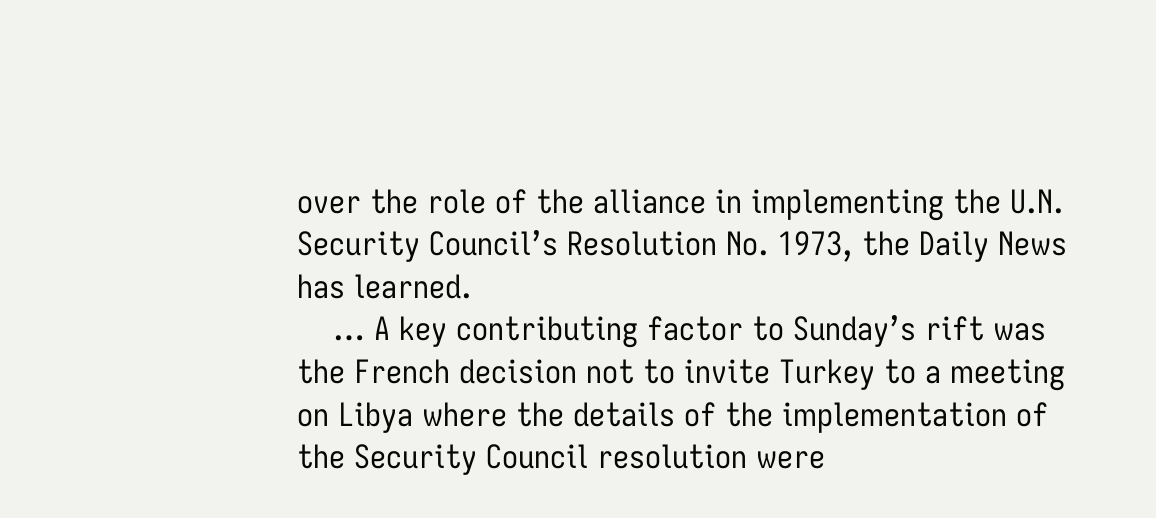over the role of the alliance in implementing the U.N. Security Council’s Resolution No. 1973, the Daily News has learned.
    … A key contributing factor to Sunday’s rift was the French decision not to invite Turkey to a meeting on Libya where the details of the implementation of the Security Council resolution were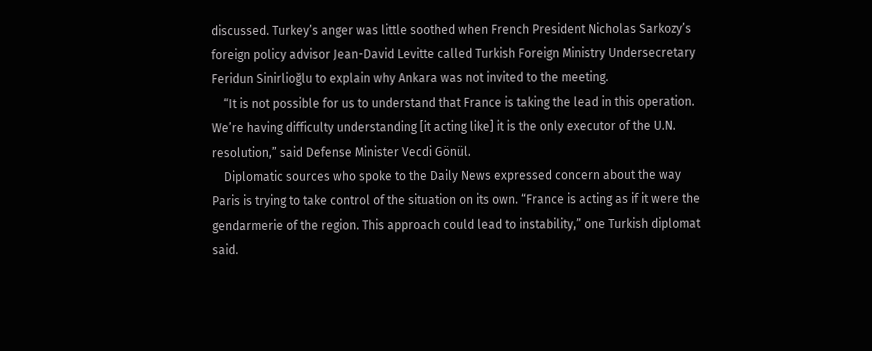discussed. Turkey’s anger was little soothed when French President Nicholas Sarkozy’s foreign policy advisor Jean-David Levitte called Turkish Foreign Ministry Undersecretary Feridun Sinirlioğlu to explain why Ankara was not invited to the meeting.
    “It is not possible for us to understand that France is taking the lead in this operation. We’re having difficulty understanding [it acting like] it is the only executor of the U.N. resolution,” said Defense Minister Vecdi Gönül.
    Diplomatic sources who spoke to the Daily News expressed concern about the way Paris is trying to take control of the situation on its own. “France is acting as if it were the gendarmerie of the region. This approach could lead to instability,” one Turkish diplomat said.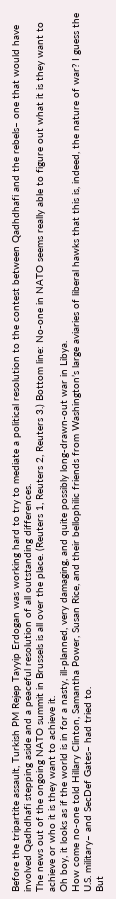Before the tripartite assault, Turkish PM Rejep Tayyip Erdogan was working hard to try to mediate a political resolution to the contest between Qadhdhafi and the rebels– one that would have involved Qadhdhafi stepping aside and a peaceful resolution of all outstanding differences.
The news out of the ongoing NATO summit in Brussels is all over the place. (Reuters 1, Reuters 2, Reuters 3.) Bottom line: No-one in NATO seems really able to figure out what it is they want to achieve or who it is they want to achieve it.
Oh boy, it looks as if the world is in for a nasty, ill-planned, very damaging, and quite possibly long-drawn-out war in Libya.
How come no-one told Hillary Clinton, Samantha Power, Susan Rice, and their bellophilic friends from Washington’s large aviaries of liberal hawks that this is, indeed, the nature of war? I guess the U.S. military– and SecDef Gates– had tried to.
But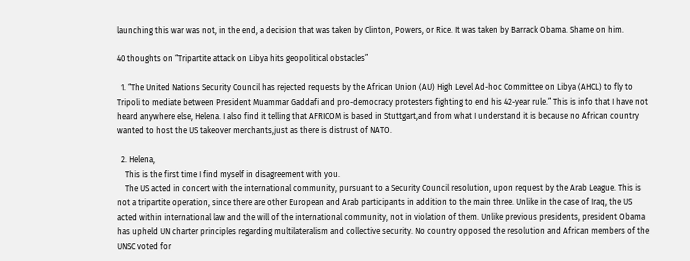launching this war was not, in the end, a decision that was taken by Clinton, Powers, or Rice. It was taken by Barrack Obama. Shame on him.

40 thoughts on “Tripartite attack on Libya hits geopolitical obstacles”

  1. “The United Nations Security Council has rejected requests by the African Union (AU) High Level Ad-hoc Committee on Libya (AHCL) to fly to Tripoli to mediate between President Muammar Gaddafi and pro-democracy protesters fighting to end his 42-year rule.” This is info that I have not heard anywhere else, Helena. I also find it telling that AFRICOM is based in Stuttgart,and from what I understand it is because no African country wanted to host the US takeover merchants,just as there is distrust of NATO.

  2. Helena,
    This is the first time I find myself in disagreement with you.
    The US acted in concert with the international community, pursuant to a Security Council resolution, upon request by the Arab League. This is not a tripartite operation, since there are other European and Arab participants in addition to the main three. Unlike in the case of Iraq, the US acted within international law and the will of the international community, not in violation of them. Unlike previous presidents, president Obama has upheld UN charter principles regarding multilateralism and collective security. No country opposed the resolution and African members of the UNSC voted for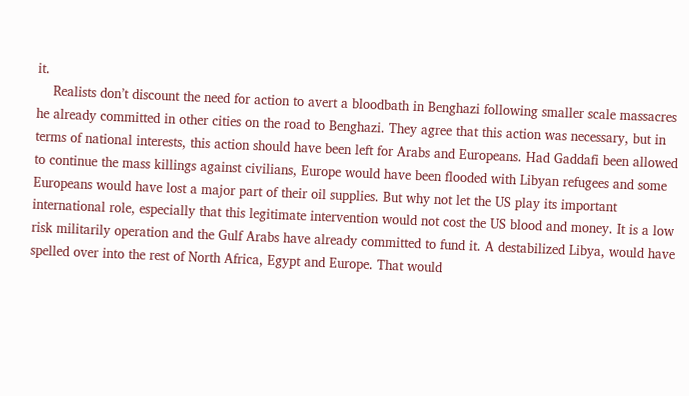it.
    Realists don’t discount the need for action to avert a bloodbath in Benghazi following smaller scale massacres he already committed in other cities on the road to Benghazi. They agree that this action was necessary, but in terms of national interests, this action should have been left for Arabs and Europeans. Had Gaddafi been allowed to continue the mass killings against civilians, Europe would have been flooded with Libyan refugees and some Europeans would have lost a major part of their oil supplies. But why not let the US play its important international role, especially that this legitimate intervention would not cost the US blood and money. It is a low risk militarily operation and the Gulf Arabs have already committed to fund it. A destabilized Libya, would have spelled over into the rest of North Africa, Egypt and Europe. That would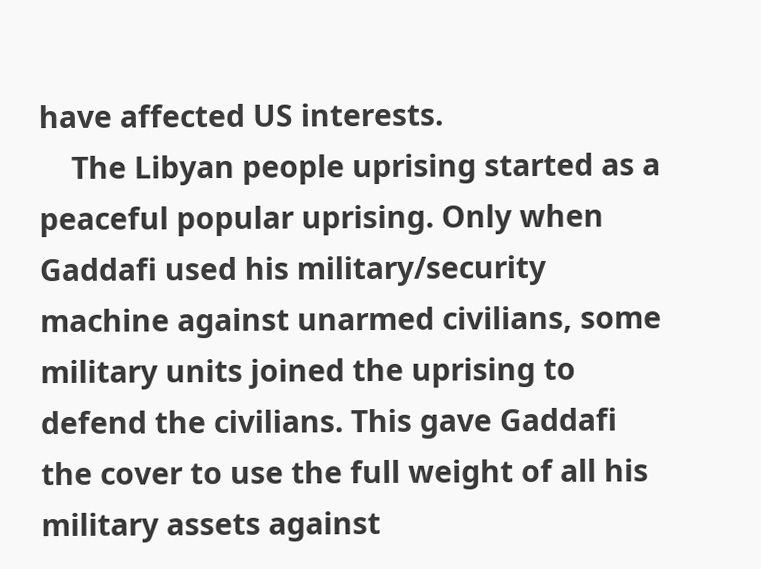have affected US interests.
    The Libyan people uprising started as a peaceful popular uprising. Only when Gaddafi used his military/security machine against unarmed civilians, some military units joined the uprising to defend the civilians. This gave Gaddafi the cover to use the full weight of all his military assets against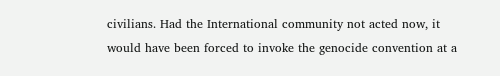civilians. Had the International community not acted now, it would have been forced to invoke the genocide convention at a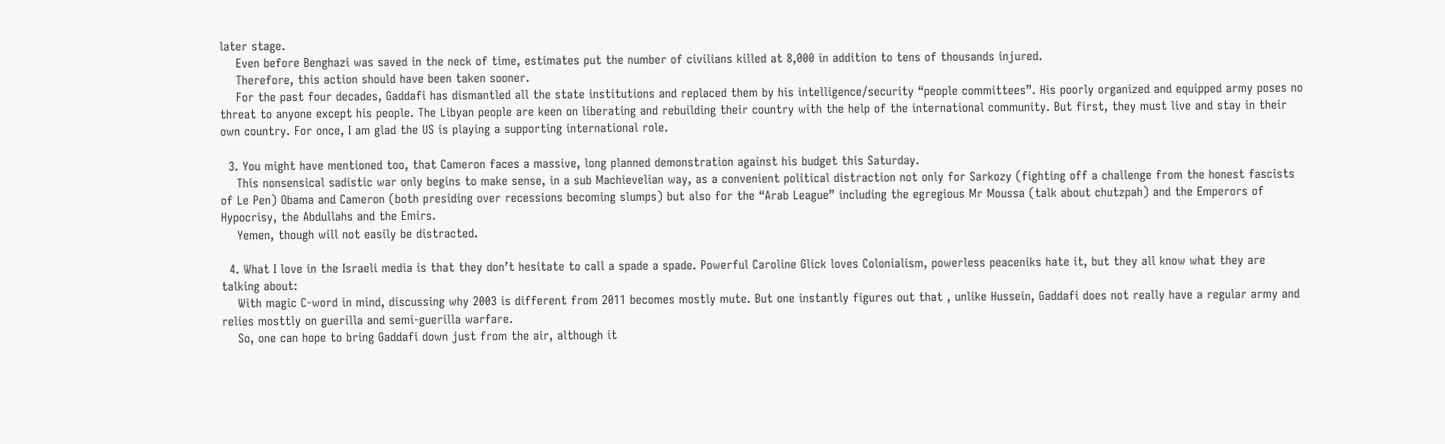later stage.
    Even before Benghazi was saved in the neck of time, estimates put the number of civilians killed at 8,000 in addition to tens of thousands injured.
    Therefore, this action should have been taken sooner.
    For the past four decades, Gaddafi has dismantled all the state institutions and replaced them by his intelligence/security “people committees”. His poorly organized and equipped army poses no threat to anyone except his people. The Libyan people are keen on liberating and rebuilding their country with the help of the international community. But first, they must live and stay in their own country. For once, I am glad the US is playing a supporting international role.

  3. You might have mentioned too, that Cameron faces a massive, long planned demonstration against his budget this Saturday.
    This nonsensical sadistic war only begins to make sense, in a sub Machievelian way, as a convenient political distraction not only for Sarkozy (fighting off a challenge from the honest fascists of Le Pen) Obama and Cameron (both presiding over recessions becoming slumps) but also for the “Arab League” including the egregious Mr Moussa (talk about chutzpah) and the Emperors of Hypocrisy, the Abdullahs and the Emirs.
    Yemen, though will not easily be distracted.

  4. What I love in the Israeli media is that they don’t hesitate to call a spade a spade. Powerful Caroline Glick loves Colonialism, powerless peaceniks hate it, but they all know what they are talking about:
    With magic C-word in mind, discussing why 2003 is different from 2011 becomes mostly mute. But one instantly figures out that , unlike Hussein, Gaddafi does not really have a regular army and relies mosttly on guerilla and semi-guerilla warfare.
    So, one can hope to bring Gaddafi down just from the air, although it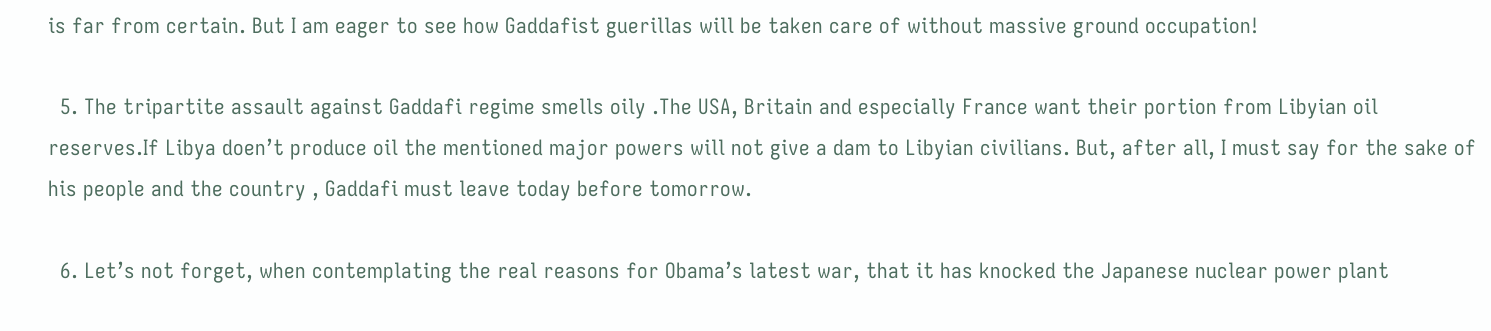is far from certain. But I am eager to see how Gaddafist guerillas will be taken care of without massive ground occupation!

  5. The tripartite assault against Gaddafi regime smells oily .The USA, Britain and especially France want their portion from Libyian oil reserves.If Libya doen’t produce oil the mentioned major powers will not give a dam to Libyian civilians. But, after all, I must say for the sake of his people and the country , Gaddafi must leave today before tomorrow.

  6. Let’s not forget, when contemplating the real reasons for Obama’s latest war, that it has knocked the Japanese nuclear power plant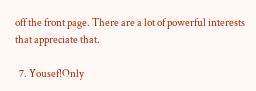off the front page. There are a lot of powerful interests that appreciate that.

  7. Yousef!Only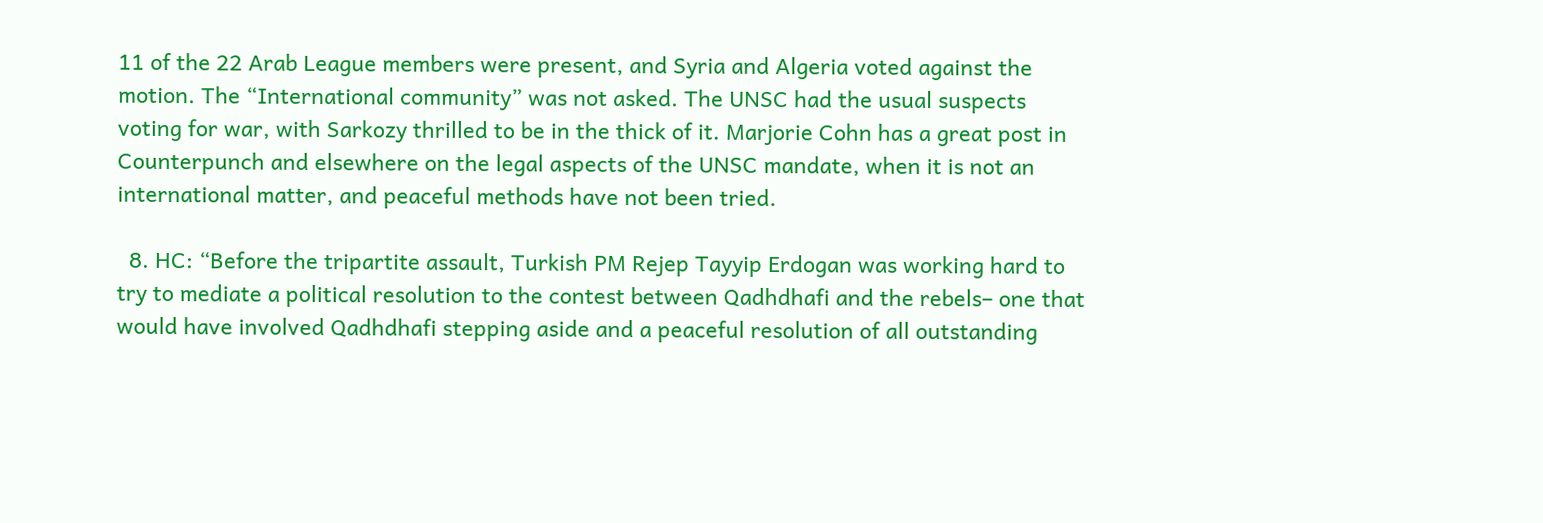11 of the 22 Arab League members were present, and Syria and Algeria voted against the motion. The “International community” was not asked. The UNSC had the usual suspects voting for war, with Sarkozy thrilled to be in the thick of it. Marjorie Cohn has a great post in Counterpunch and elsewhere on the legal aspects of the UNSC mandate, when it is not an international matter, and peaceful methods have not been tried.

  8. HC: “Before the tripartite assault, Turkish PM Rejep Tayyip Erdogan was working hard to try to mediate a political resolution to the contest between Qadhdhafi and the rebels– one that would have involved Qadhdhafi stepping aside and a peaceful resolution of all outstanding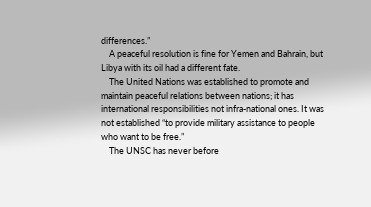differences.”
    A peaceful resolution is fine for Yemen and Bahrain, but Libya with its oil had a different fate.
    The United Nations was established to promote and maintain peaceful relations between nations; it has international responsibilities not infra-national ones. It was not established “to provide military assistance to people who want to be free.”
    The UNSC has never before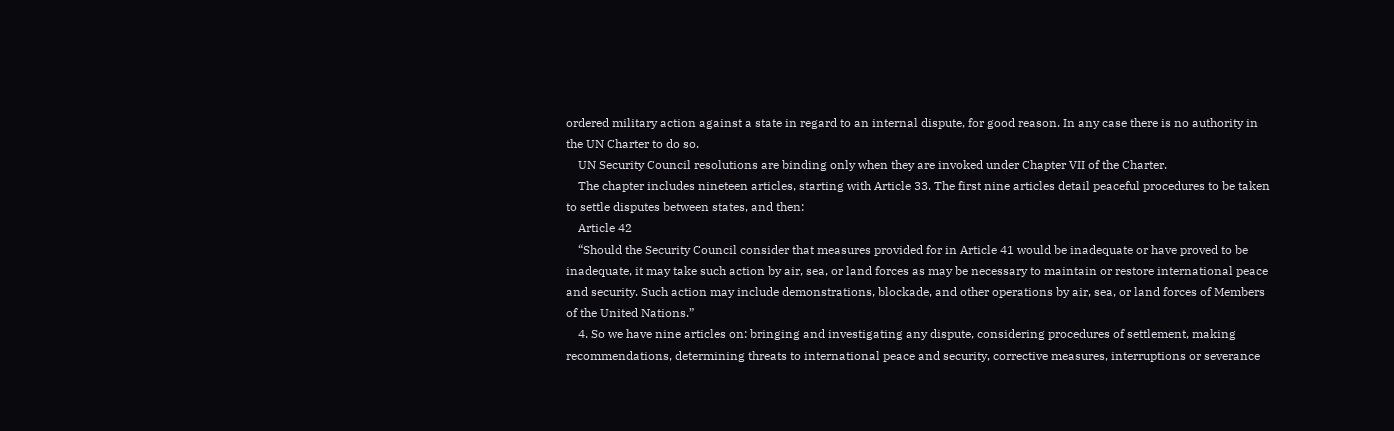ordered military action against a state in regard to an internal dispute, for good reason. In any case there is no authority in the UN Charter to do so.
    UN Security Council resolutions are binding only when they are invoked under Chapter VII of the Charter.
    The chapter includes nineteen articles, starting with Article 33. The first nine articles detail peaceful procedures to be taken to settle disputes between states, and then:
    Article 42
    “Should the Security Council consider that measures provided for in Article 41 would be inadequate or have proved to be inadequate, it may take such action by air, sea, or land forces as may be necessary to maintain or restore international peace and security. Such action may include demonstrations, blockade, and other operations by air, sea, or land forces of Members of the United Nations.”
    4. So we have nine articles on: bringing and investigating any dispute, considering procedures of settlement, making recommendations, determining threats to international peace and security, corrective measures, interruptions or severance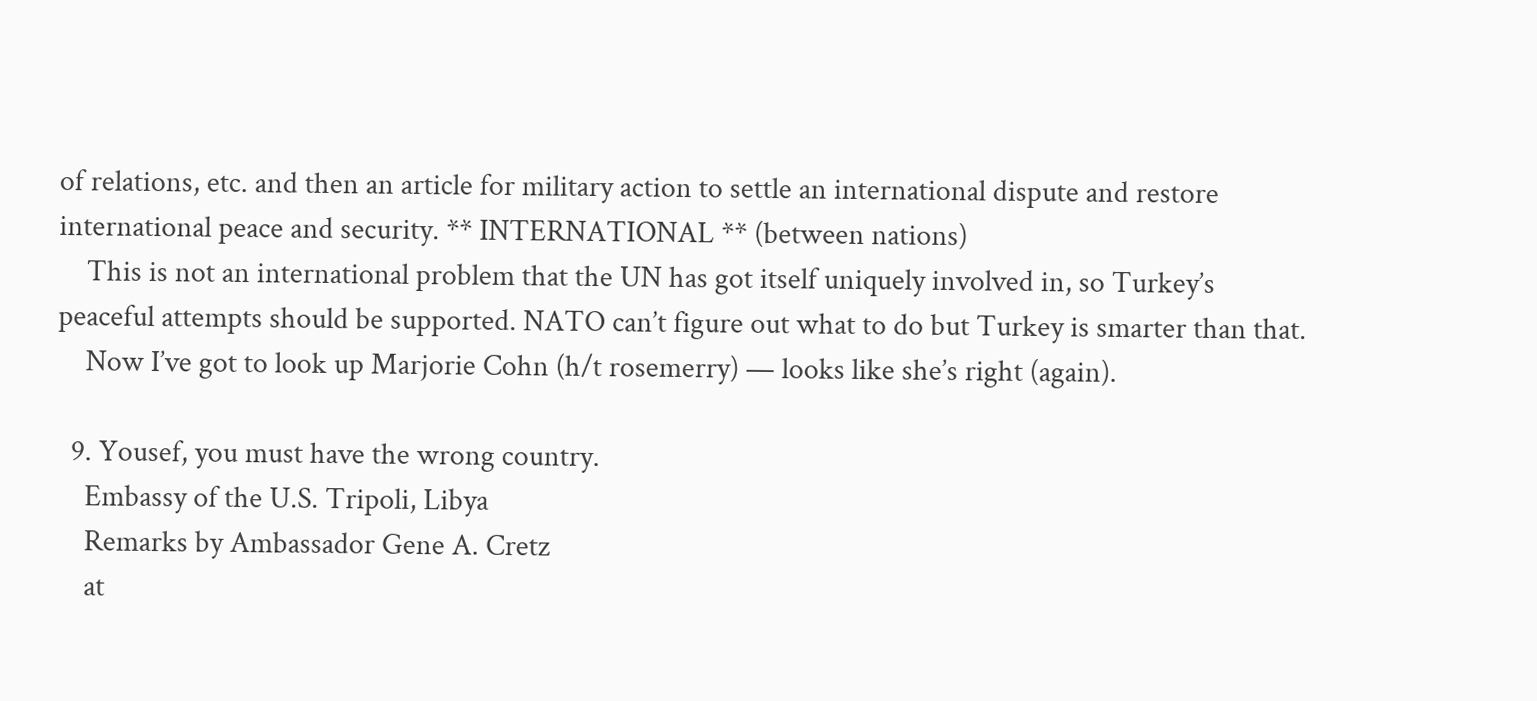of relations, etc. and then an article for military action to settle an international dispute and restore international peace and security. ** INTERNATIONAL ** (between nations)
    This is not an international problem that the UN has got itself uniquely involved in, so Turkey’s peaceful attempts should be supported. NATO can’t figure out what to do but Turkey is smarter than that.
    Now I’ve got to look up Marjorie Cohn (h/t rosemerry) — looks like she’s right (again).

  9. Yousef, you must have the wrong country.
    Embassy of the U.S. Tripoli, Libya
    Remarks by Ambassador Gene A. Cretz
    at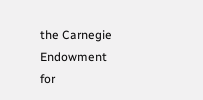the Carnegie Endowment for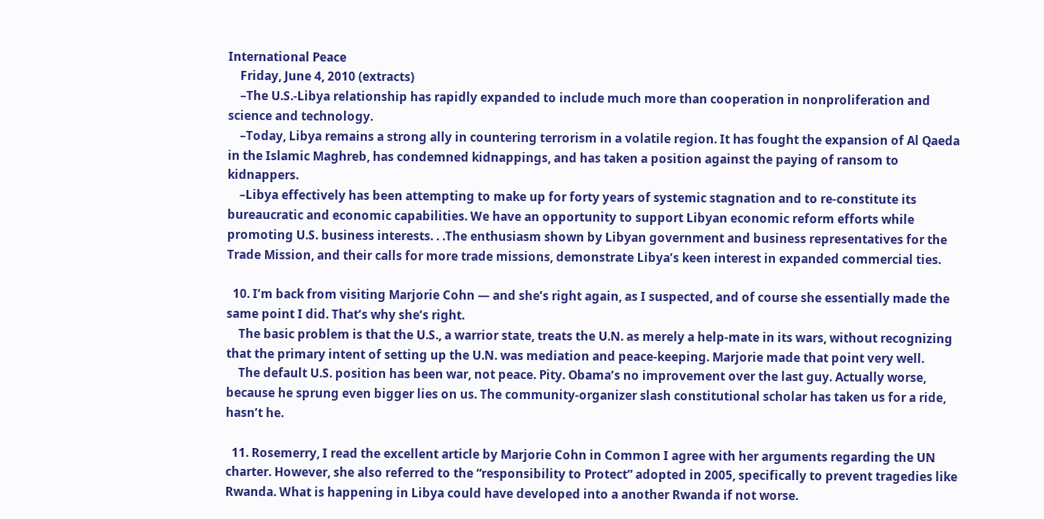International Peace
    Friday, June 4, 2010 (extracts)
    –The U.S.-Libya relationship has rapidly expanded to include much more than cooperation in nonproliferation and science and technology.
    –Today, Libya remains a strong ally in countering terrorism in a volatile region. It has fought the expansion of Al Qaeda in the Islamic Maghreb, has condemned kidnappings, and has taken a position against the paying of ransom to kidnappers.
    –Libya effectively has been attempting to make up for forty years of systemic stagnation and to re-constitute its bureaucratic and economic capabilities. We have an opportunity to support Libyan economic reform efforts while promoting U.S. business interests. . .The enthusiasm shown by Libyan government and business representatives for the Trade Mission, and their calls for more trade missions, demonstrate Libya’s keen interest in expanded commercial ties.

  10. I’m back from visiting Marjorie Cohn — and she’s right again, as I suspected, and of course she essentially made the same point I did. That’s why she’s right.
    The basic problem is that the U.S., a warrior state, treats the U.N. as merely a help-mate in its wars, without recognizing that the primary intent of setting up the U.N. was mediation and peace-keeping. Marjorie made that point very well.
    The default U.S. position has been war, not peace. Pity. Obama’s no improvement over the last guy. Actually worse, because he sprung even bigger lies on us. The community-organizer slash constitutional scholar has taken us for a ride, hasn’t he.

  11. Rosemerry, I read the excellent article by Marjorie Cohn in Common I agree with her arguments regarding the UN charter. However, she also referred to the “responsibility to Protect” adopted in 2005, specifically to prevent tragedies like Rwanda. What is happening in Libya could have developed into a another Rwanda if not worse.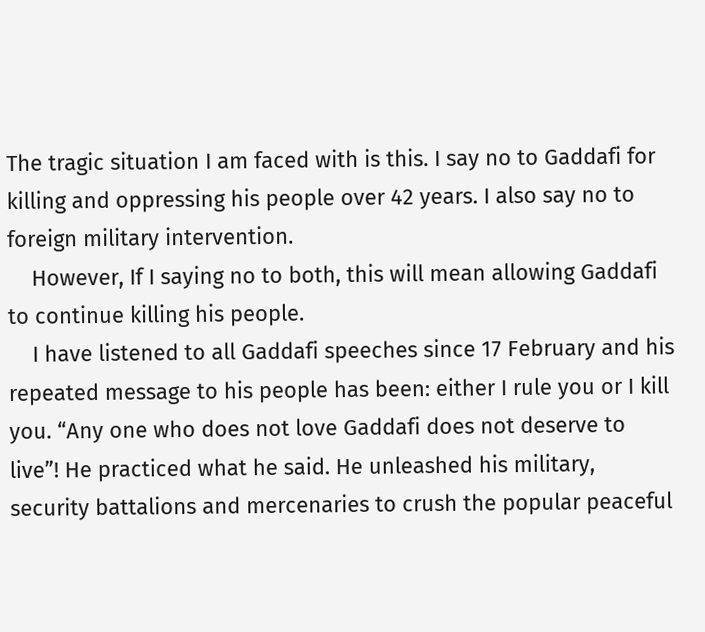The tragic situation I am faced with is this. I say no to Gaddafi for killing and oppressing his people over 42 years. I also say no to foreign military intervention.
    However, If I saying no to both, this will mean allowing Gaddafi to continue killing his people.
    I have listened to all Gaddafi speeches since 17 February and his repeated message to his people has been: either I rule you or I kill you. “Any one who does not love Gaddafi does not deserve to live”! He practiced what he said. He unleashed his military, security battalions and mercenaries to crush the popular peaceful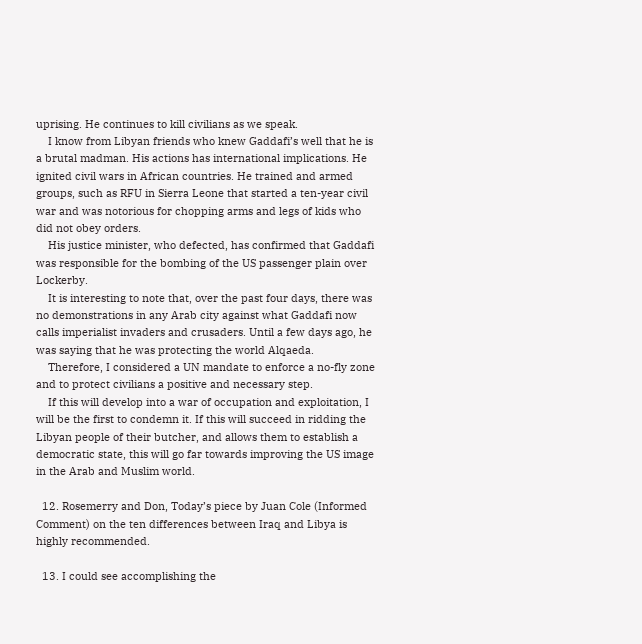uprising. He continues to kill civilians as we speak.
    I know from Libyan friends who knew Gaddafi’s well that he is a brutal madman. His actions has international implications. He ignited civil wars in African countries. He trained and armed groups, such as RFU in Sierra Leone that started a ten-year civil war and was notorious for chopping arms and legs of kids who did not obey orders.
    His justice minister, who defected, has confirmed that Gaddafi was responsible for the bombing of the US passenger plain over Lockerby.
    It is interesting to note that, over the past four days, there was no demonstrations in any Arab city against what Gaddafi now calls imperialist invaders and crusaders. Until a few days ago, he was saying that he was protecting the world Alqaeda.
    Therefore, I considered a UN mandate to enforce a no-fly zone and to protect civilians a positive and necessary step.
    If this will develop into a war of occupation and exploitation, I will be the first to condemn it. If this will succeed in ridding the Libyan people of their butcher, and allows them to establish a democratic state, this will go far towards improving the US image in the Arab and Muslim world.

  12. Rosemerry and Don, Today’s piece by Juan Cole (Informed Comment) on the ten differences between Iraq and Libya is highly recommended.

  13. I could see accomplishing the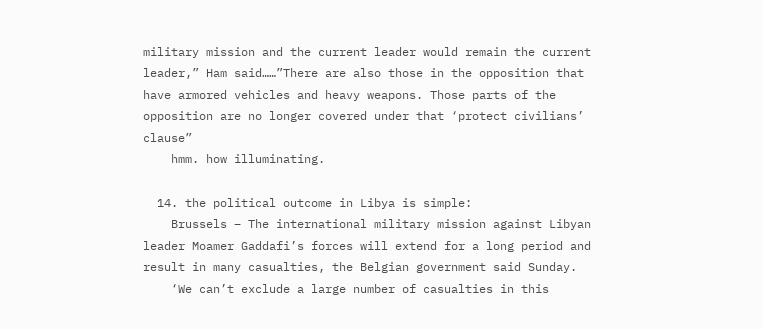military mission and the current leader would remain the current leader,” Ham said……”There are also those in the opposition that have armored vehicles and heavy weapons. Those parts of the opposition are no longer covered under that ‘protect civilians’ clause”
    hmm. how illuminating.

  14. the political outcome in Libya is simple:
    Brussels – The international military mission against Libyan leader Moamer Gaddafi’s forces will extend for a long period and result in many casualties, the Belgian government said Sunday.
    ‘We can’t exclude a large number of casualties in this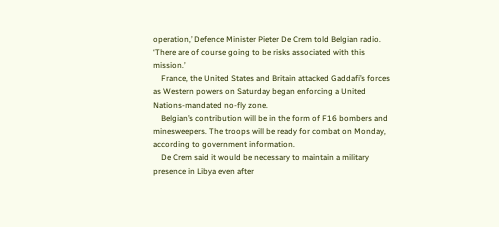operation,’ Defence Minister Pieter De Crem told Belgian radio. ‘There are of course going to be risks associated with this mission.’
    France, the United States and Britain attacked Gaddafi’s forces as Western powers on Saturday began enforcing a United Nations-mandated no-fly zone.
    Belgian’s contribution will be in the form of F16 bombers and minesweepers. The troops will be ready for combat on Monday, according to government information.
    De Crem said it would be necessary to maintain a military presence in Libya even after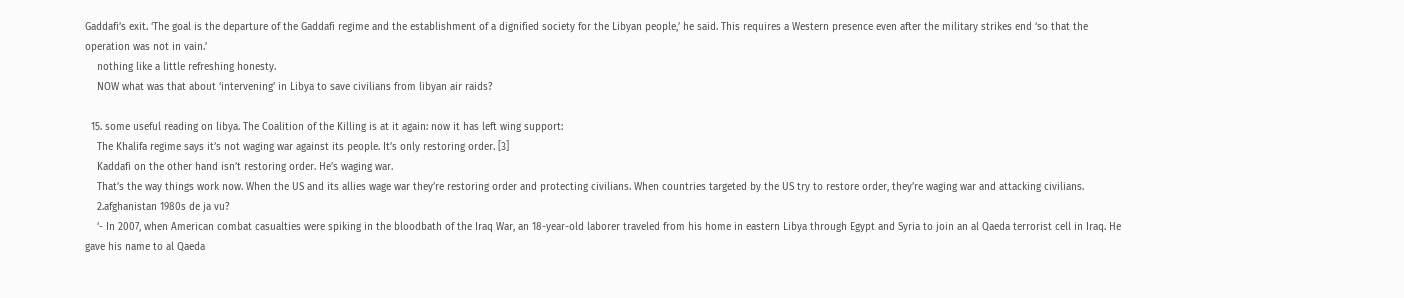Gaddafi’s exit. ‘The goal is the departure of the Gaddafi regime and the establishment of a dignified society for the Libyan people,’ he said. This requires a Western presence even after the military strikes end ‘so that the operation was not in vain.’
    nothing like a little refreshing honesty.
    NOW what was that about ‘intervening’ in Libya to save civilians from libyan air raids?

  15. some useful reading on libya. The Coalition of the Killing is at it again: now it has left wing support:
    The Khalifa regime says it’s not waging war against its people. It’s only restoring order. [3]
    Kaddafi on the other hand isn’t restoring order. He’s waging war.
    That’s the way things work now. When the US and its allies wage war they’re restoring order and protecting civilians. When countries targeted by the US try to restore order, they’re waging war and attacking civilians.
    2.afghanistan 1980s de ja vu?
    ‘- In 2007, when American combat casualties were spiking in the bloodbath of the Iraq War, an 18-year-old laborer traveled from his home in eastern Libya through Egypt and Syria to join an al Qaeda terrorist cell in Iraq. He gave his name to al Qaeda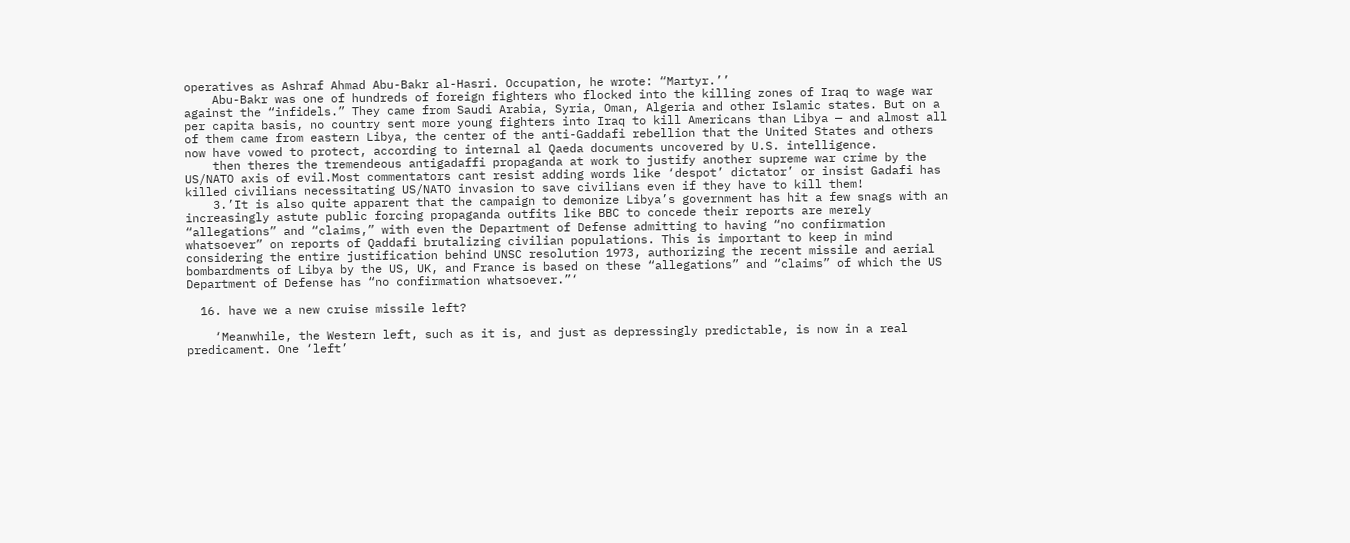operatives as Ashraf Ahmad Abu-Bakr al-Hasri. Occupation, he wrote: “Martyr.’’
    Abu-Bakr was one of hundreds of foreign fighters who flocked into the killing zones of Iraq to wage war against the “infidels.” They came from Saudi Arabia, Syria, Oman, Algeria and other Islamic states. But on a per capita basis, no country sent more young fighters into Iraq to kill Americans than Libya — and almost all of them came from eastern Libya, the center of the anti-Gaddafi rebellion that the United States and others now have vowed to protect, according to internal al Qaeda documents uncovered by U.S. intelligence.
    then theres the tremendeous antigadaffi propaganda at work to justify another supreme war crime by the US/NATO axis of evil.Most commentators cant resist adding words like ‘despot’ dictator’ or insist Gadafi has killed civilians necessitating US/NATO invasion to save civilians even if they have to kill them!
    3.’It is also quite apparent that the campaign to demonize Libya’s government has hit a few snags with an increasingly astute public forcing propaganda outfits like BBC to concede their reports are merely “allegations” and “claims,” with even the Department of Defense admitting to having “no confirmation whatsoever” on reports of Qaddafi brutalizing civilian populations. This is important to keep in mind considering the entire justification behind UNSC resolution 1973, authorizing the recent missile and aerial bombardments of Libya by the US, UK, and France is based on these “allegations” and “claims” of which the US Department of Defense has “no confirmation whatsoever.”‘

  16. have we a new cruise missile left?

    ‘Meanwhile, the Western left, such as it is, and just as depressingly predictable, is now in a real predicament. One ‘left’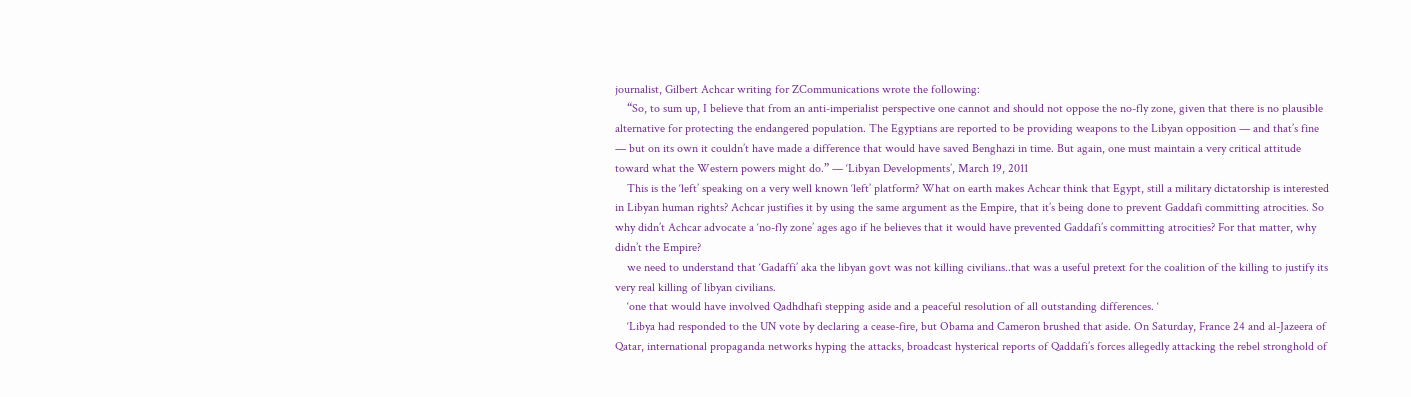journalist, Gilbert Achcar writing for ZCommunications wrote the following:
    “So, to sum up, I believe that from an anti-imperialist perspective one cannot and should not oppose the no-fly zone, given that there is no plausible alternative for protecting the endangered population. The Egyptians are reported to be providing weapons to the Libyan opposition — and that’s fine — but on its own it couldn’t have made a difference that would have saved Benghazi in time. But again, one must maintain a very critical attitude toward what the Western powers might do.” — ‘Libyan Developments’, March 19, 2011
    This is the ‘left’ speaking on a very well known ‘left’ platform? What on earth makes Achcar think that Egypt, still a military dictatorship is interested in Libyan human rights? Achcar justifies it by using the same argument as the Empire, that it’s being done to prevent Gaddafi committing atrocities. So why didn’t Achcar advocate a ‘no-fly zone’ ages ago if he believes that it would have prevented Gaddafi’s committing atrocities? For that matter, why didn’t the Empire?
    we need to understand that ‘Gadaffi’ aka the libyan govt was not killing civilians..that was a useful pretext for the coalition of the killing to justify its very real killing of libyan civilians.
    ‘one that would have involved Qadhdhafi stepping aside and a peaceful resolution of all outstanding differences. ‘
    ‘Libya had responded to the UN vote by declaring a cease-fire, but Obama and Cameron brushed that aside. On Saturday, France 24 and al-Jazeera of Qatar, international propaganda networks hyping the attacks, broadcast hysterical reports of Qaddafi’s forces allegedly attacking the rebel stronghold of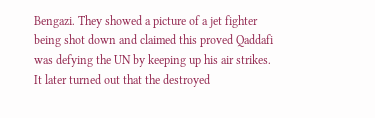Bengazi. They showed a picture of a jet fighter being shot down and claimed this proved Qaddafi was defying the UN by keeping up his air strikes. It later turned out that the destroyed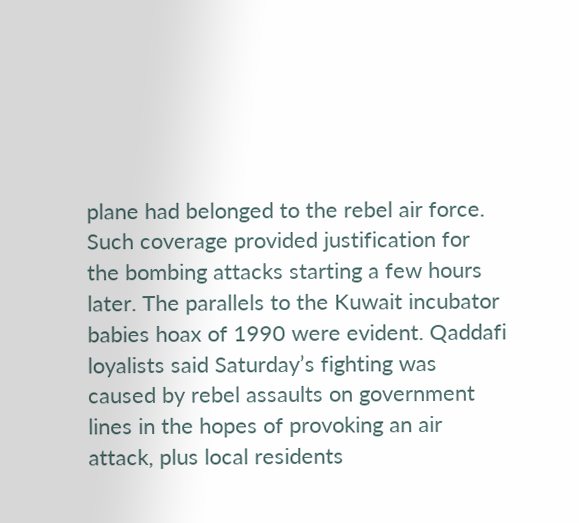plane had belonged to the rebel air force. Such coverage provided justification for the bombing attacks starting a few hours later. The parallels to the Kuwait incubator babies hoax of 1990 were evident. Qaddafi loyalists said Saturday’s fighting was caused by rebel assaults on government lines in the hopes of provoking an air attack, plus local residents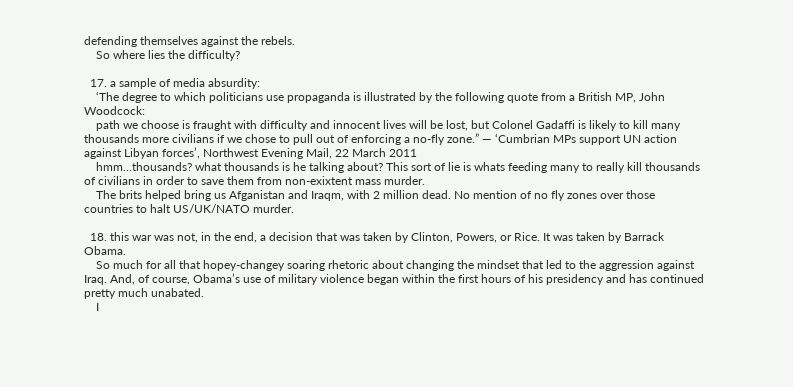defending themselves against the rebels.
    So where lies the difficulty?

  17. a sample of media absurdity:
    ‘The degree to which politicians use propaganda is illustrated by the following quote from a British MP, John Woodcock:
    path we choose is fraught with difficulty and innocent lives will be lost, but Colonel Gadaffi is likely to kill many thousands more civilians if we chose to pull out of enforcing a no-fly zone.” — ‘Cumbrian MPs support UN action against Libyan forces’, Northwest Evening Mail, 22 March 2011
    hmm…thousands? what thousands is he talking about? This sort of lie is whats feeding many to really kill thousands of civilians in order to save them from non-exixtent mass murder.
    The brits helped bring us Afganistan and Iraqm, with 2 million dead. No mention of no fly zones over those countries to halt US/UK/NATO murder.

  18. this war was not, in the end, a decision that was taken by Clinton, Powers, or Rice. It was taken by Barrack Obama.
    So much for all that hopey-changey soaring rhetoric about changing the mindset that led to the aggression against Iraq. And, of course, Obama’s use of military violence began within the first hours of his presidency and has continued pretty much unabated.
    I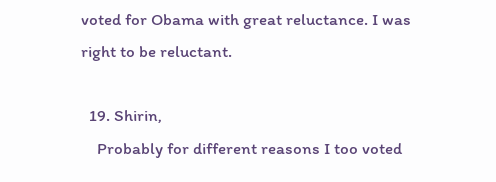voted for Obama with great reluctance. I was right to be reluctant.

  19. Shirin,
    Probably for different reasons I too voted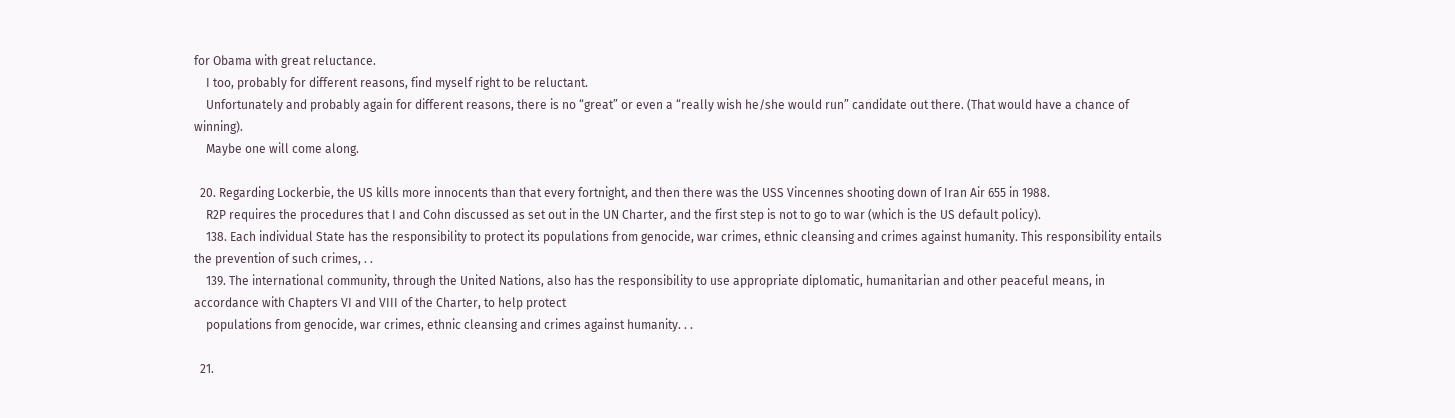for Obama with great reluctance.
    I too, probably for different reasons, find myself right to be reluctant.
    Unfortunately and probably again for different reasons, there is no “great” or even a “really wish he/she would run” candidate out there. (That would have a chance of winning).
    Maybe one will come along.

  20. Regarding Lockerbie, the US kills more innocents than that every fortnight, and then there was the USS Vincennes shooting down of Iran Air 655 in 1988.
    R2P requires the procedures that I and Cohn discussed as set out in the UN Charter, and the first step is not to go to war (which is the US default policy).
    138. Each individual State has the responsibility to protect its populations from genocide, war crimes, ethnic cleansing and crimes against humanity. This responsibility entails the prevention of such crimes, . .
    139. The international community, through the United Nations, also has the responsibility to use appropriate diplomatic, humanitarian and other peaceful means, in accordance with Chapters VI and VIII of the Charter, to help protect
    populations from genocide, war crimes, ethnic cleansing and crimes against humanity. . .

  21.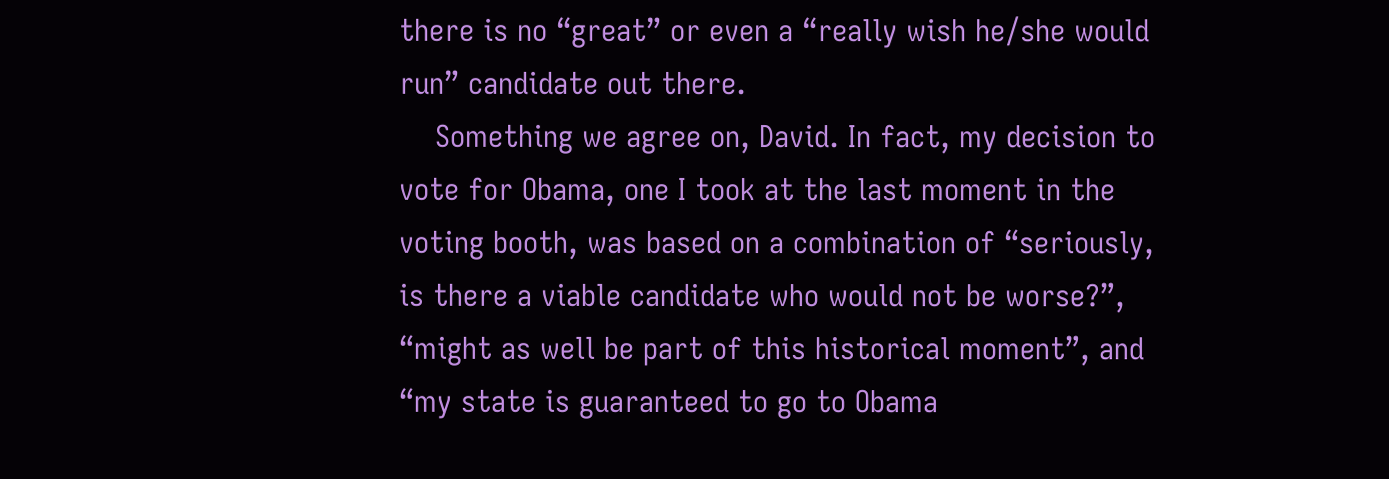there is no “great” or even a “really wish he/she would run” candidate out there.
    Something we agree on, David. In fact, my decision to vote for Obama, one I took at the last moment in the voting booth, was based on a combination of “seriously, is there a viable candidate who would not be worse?”, “might as well be part of this historical moment”, and “my state is guaranteed to go to Obama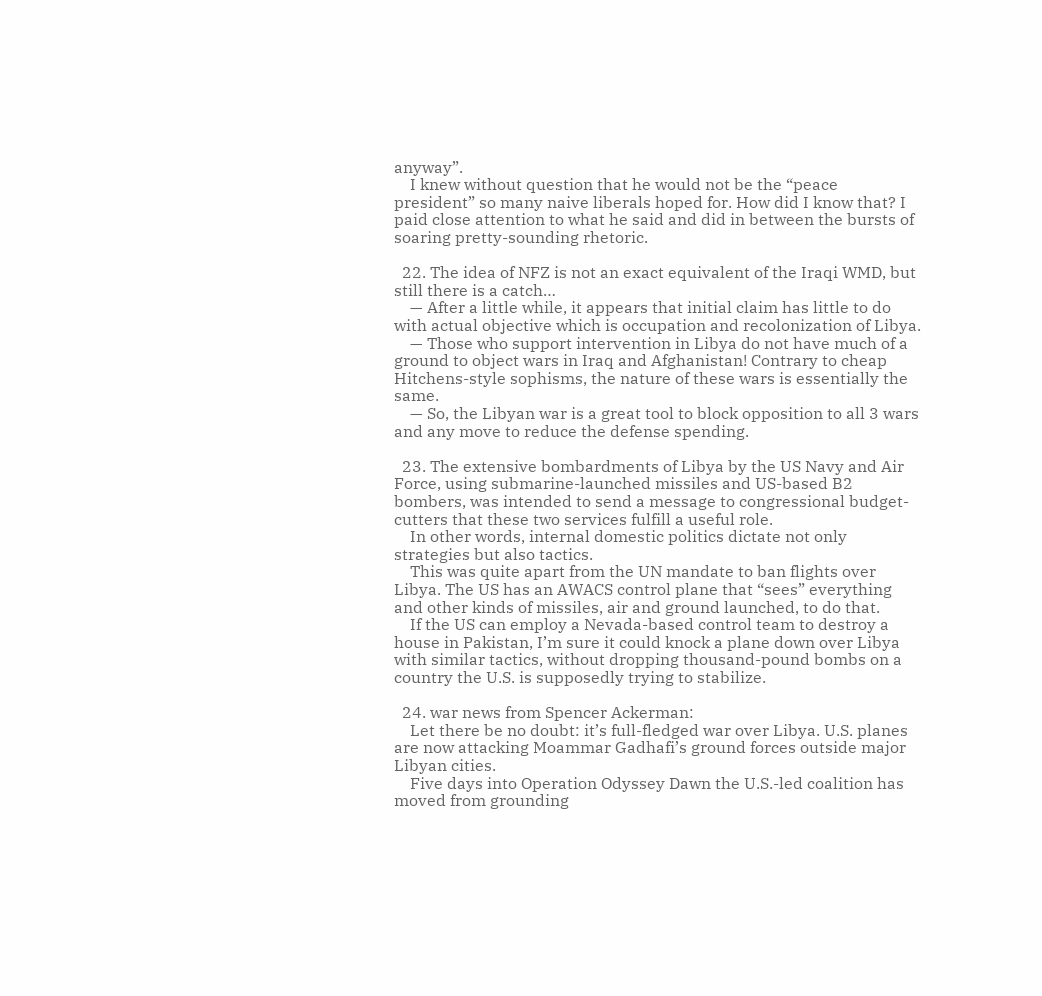anyway”.
    I knew without question that he would not be the “peace president” so many naive liberals hoped for. How did I know that? I paid close attention to what he said and did in between the bursts of soaring pretty-sounding rhetoric.

  22. The idea of NFZ is not an exact equivalent of the Iraqi WMD, but still there is a catch…
    — After a little while, it appears that initial claim has little to do with actual objective which is occupation and recolonization of Libya.
    — Those who support intervention in Libya do not have much of a ground to object wars in Iraq and Afghanistan! Contrary to cheap Hitchens-style sophisms, the nature of these wars is essentially the same.
    — So, the Libyan war is a great tool to block opposition to all 3 wars and any move to reduce the defense spending.

  23. The extensive bombardments of Libya by the US Navy and Air Force, using submarine-launched missiles and US-based B2 bombers, was intended to send a message to congressional budget-cutters that these two services fulfill a useful role.
    In other words, internal domestic politics dictate not only strategies but also tactics.
    This was quite apart from the UN mandate to ban flights over Libya. The US has an AWACS control plane that “sees” everything and other kinds of missiles, air and ground launched, to do that.
    If the US can employ a Nevada-based control team to destroy a house in Pakistan, I’m sure it could knock a plane down over Libya with similar tactics, without dropping thousand-pound bombs on a country the U.S. is supposedly trying to stabilize.

  24. war news from Spencer Ackerman:
    Let there be no doubt: it’s full-fledged war over Libya. U.S. planes are now attacking Moammar Gadhafi’s ground forces outside major Libyan cities.
    Five days into Operation Odyssey Dawn the U.S.-led coalition has moved from grounding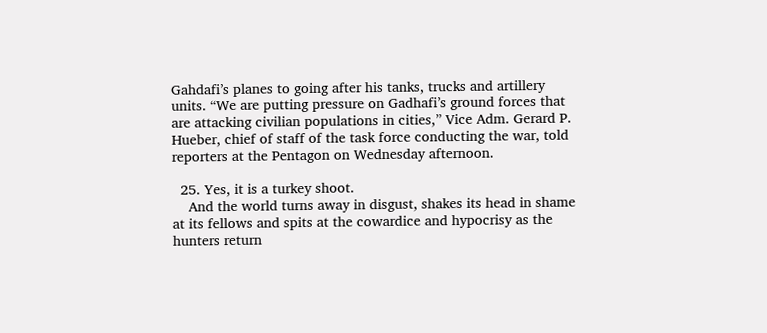Gahdafi’s planes to going after his tanks, trucks and artillery units. “We are putting pressure on Gadhafi’s ground forces that are attacking civilian populations in cities,” Vice Adm. Gerard P. Hueber, chief of staff of the task force conducting the war, told reporters at the Pentagon on Wednesday afternoon.

  25. Yes, it is a turkey shoot.
    And the world turns away in disgust, shakes its head in shame at its fellows and spits at the cowardice and hypocrisy as the hunters return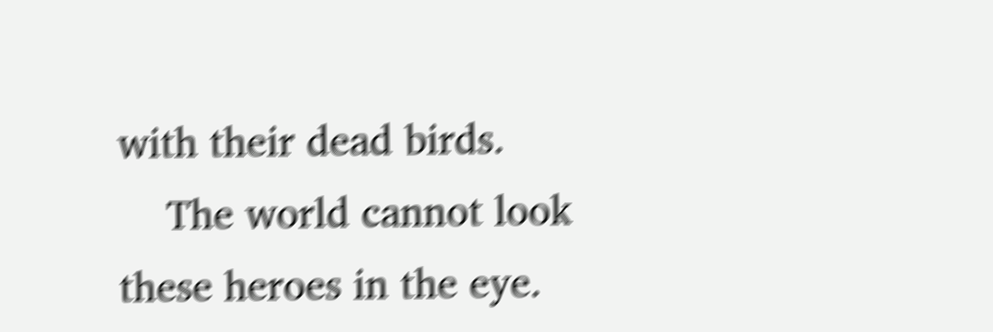with their dead birds.
    The world cannot look these heroes in the eye.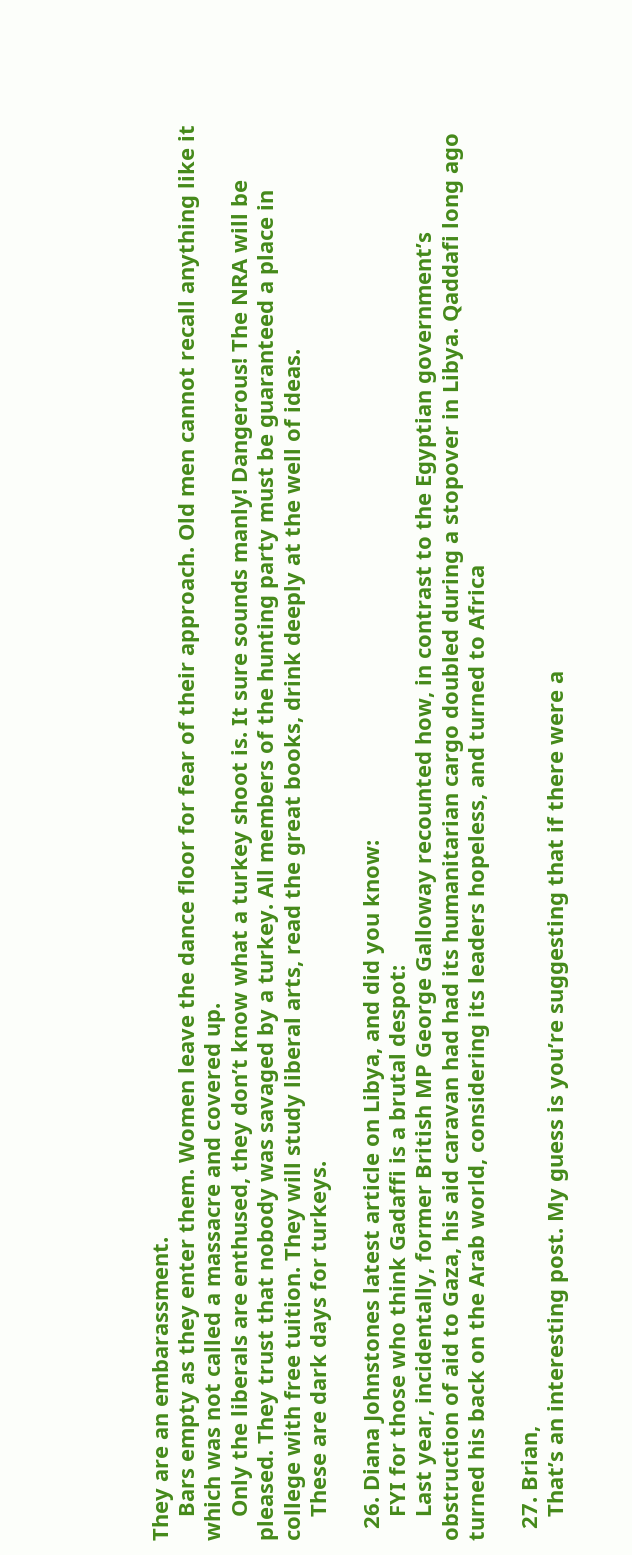They are an embarassment.
    Bars empty as they enter them. Women leave the dance floor for fear of their approach. Old men cannot recall anything like it which was not called a massacre and covered up.
    Only the liberals are enthused, they don’t know what a turkey shoot is. It sure sounds manly! Dangerous! The NRA will be pleased. They trust that nobody was savaged by a turkey. All members of the hunting party must be guaranteed a place in college with free tuition. They will study liberal arts, read the great books, drink deeply at the well of ideas.
    These are dark days for turkeys.

  26. Diana Johnstones latest article on Libya, and did you know:
    FYI for those who think Gadaffi is a brutal despot:
    Last year, incidentally, former British MP George Galloway recounted how, in contrast to the Egyptian government’s obstruction of aid to Gaza, his aid caravan had had its humanitarian cargo doubled during a stopover in Libya. Qaddafi long ago turned his back on the Arab world, considering its leaders hopeless, and turned to Africa

  27. Brian,
    That’s an interesting post. My guess is you’re suggesting that if there were a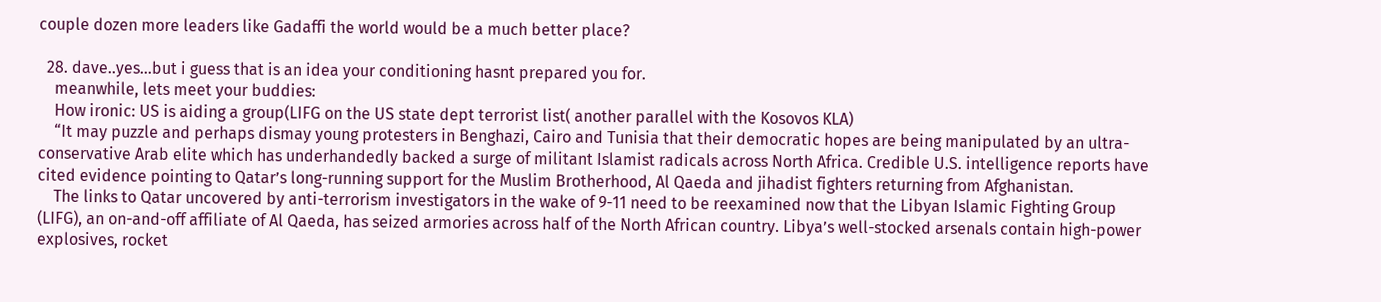couple dozen more leaders like Gadaffi the world would be a much better place?

  28. dave..yes…but i guess that is an idea your conditioning hasnt prepared you for.
    meanwhile, lets meet your buddies:
    How ironic: US is aiding a group(LIFG on the US state dept terrorist list( another parallel with the Kosovos KLA)
    “It may puzzle and perhaps dismay young protesters in Benghazi, Cairo and Tunisia that their democratic hopes are being manipulated by an ultra-conservative Arab elite which has underhandedly backed a surge of militant Islamist radicals across North Africa. Credible U.S. intelligence reports have cited evidence pointing to Qatar’s long-running support for the Muslim Brotherhood, Al Qaeda and jihadist fighters returning from Afghanistan.
    The links to Qatar uncovered by anti-terrorism investigators in the wake of 9-11 need to be reexamined now that the Libyan Islamic Fighting Group (LIFG), an on-and-off affiliate of Al Qaeda, has seized armories across half of the North African country. Libya’s well-stocked arsenals contain high-power explosives, rocket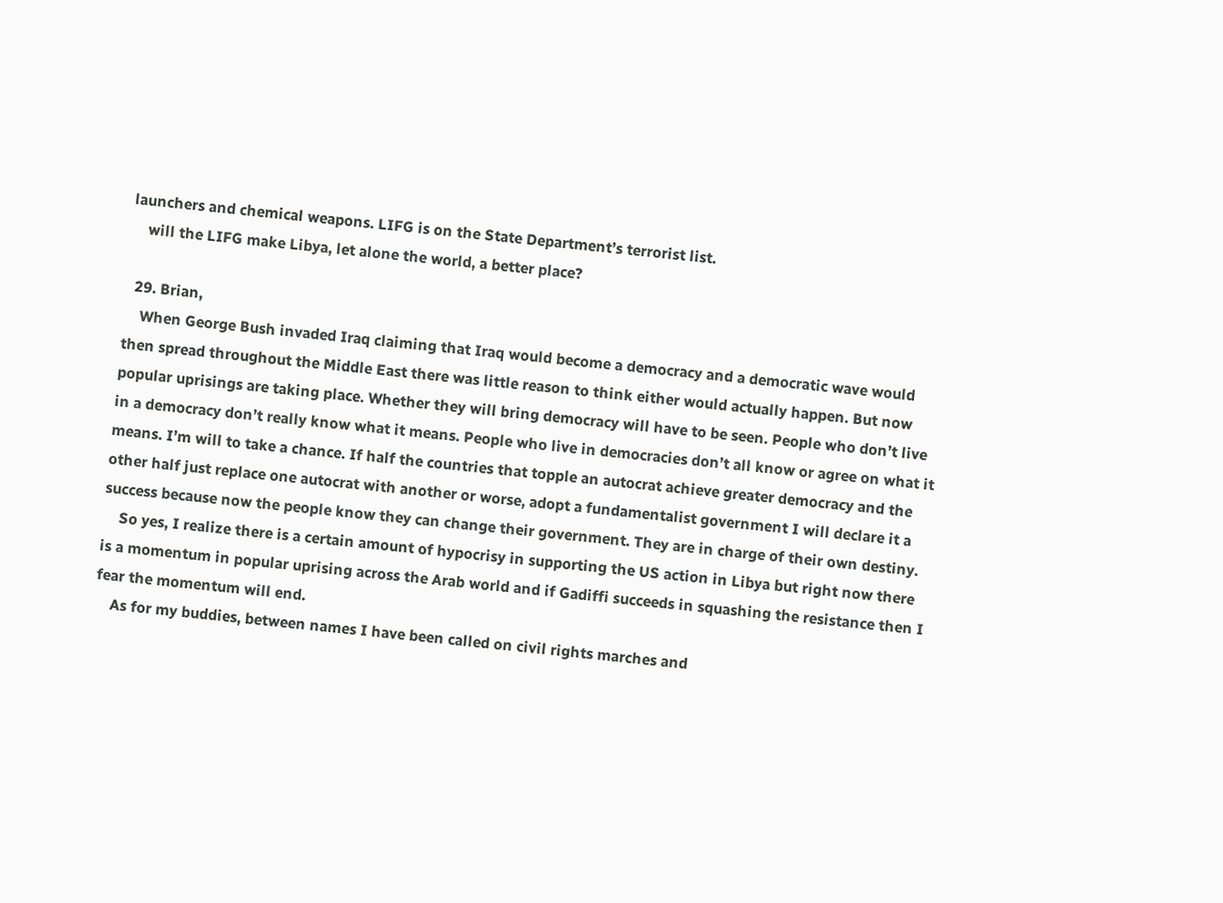launchers and chemical weapons. LIFG is on the State Department’s terrorist list.
    will the LIFG make Libya, let alone the world, a better place?

  29. Brian,
    When George Bush invaded Iraq claiming that Iraq would become a democracy and a democratic wave would then spread throughout the Middle East there was little reason to think either would actually happen. But now popular uprisings are taking place. Whether they will bring democracy will have to be seen. People who don’t live in a democracy don’t really know what it means. People who live in democracies don’t all know or agree on what it means. I’m will to take a chance. If half the countries that topple an autocrat achieve greater democracy and the other half just replace one autocrat with another or worse, adopt a fundamentalist government I will declare it a success because now the people know they can change their government. They are in charge of their own destiny.
    So yes, I realize there is a certain amount of hypocrisy in supporting the US action in Libya but right now there is a momentum in popular uprising across the Arab world and if Gadiffi succeeds in squashing the resistance then I fear the momentum will end.
    As for my buddies, between names I have been called on civil rights marches and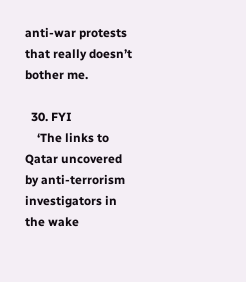anti-war protests that really doesn’t bother me.

  30. FYI
    ‘The links to Qatar uncovered by anti-terrorism investigators in the wake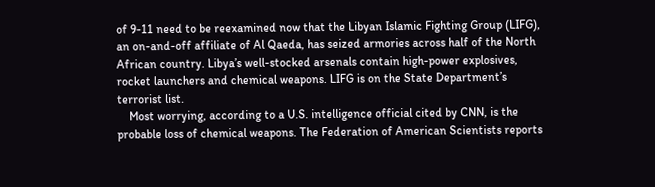of 9-11 need to be reexamined now that the Libyan Islamic Fighting Group (LIFG), an on-and-off affiliate of Al Qaeda, has seized armories across half of the North African country. Libya’s well-stocked arsenals contain high-power explosives, rocket launchers and chemical weapons. LIFG is on the State Department’s terrorist list.
    Most worrying, according to a U.S. intelligence official cited by CNN, is the probable loss of chemical weapons. The Federation of American Scientists reports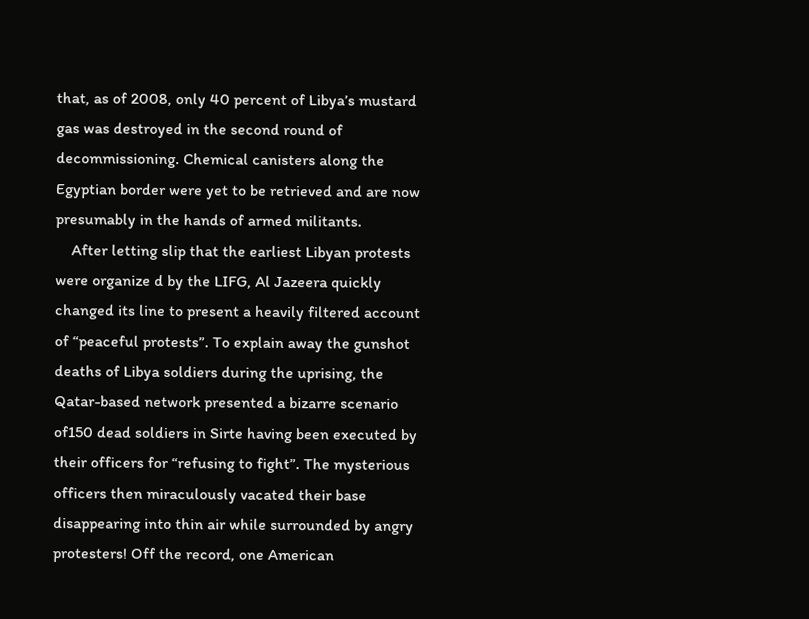that, as of 2008, only 40 percent of Libya’s mustard gas was destroyed in the second round of decommissioning. Chemical canisters along the Egyptian border were yet to be retrieved and are now presumably in the hands of armed militants.
    After letting slip that the earliest Libyan protests were organize d by the LIFG, Al Jazeera quickly changed its line to present a heavily filtered account of “peaceful protests”. To explain away the gunshot deaths of Libya soldiers during the uprising, the Qatar-based network presented a bizarre scenario of150 dead soldiers in Sirte having been executed by their officers for “refusing to fight”. The mysterious officers then miraculously vacated their base disappearing into thin air while surrounded by angry protesters! Off the record, one American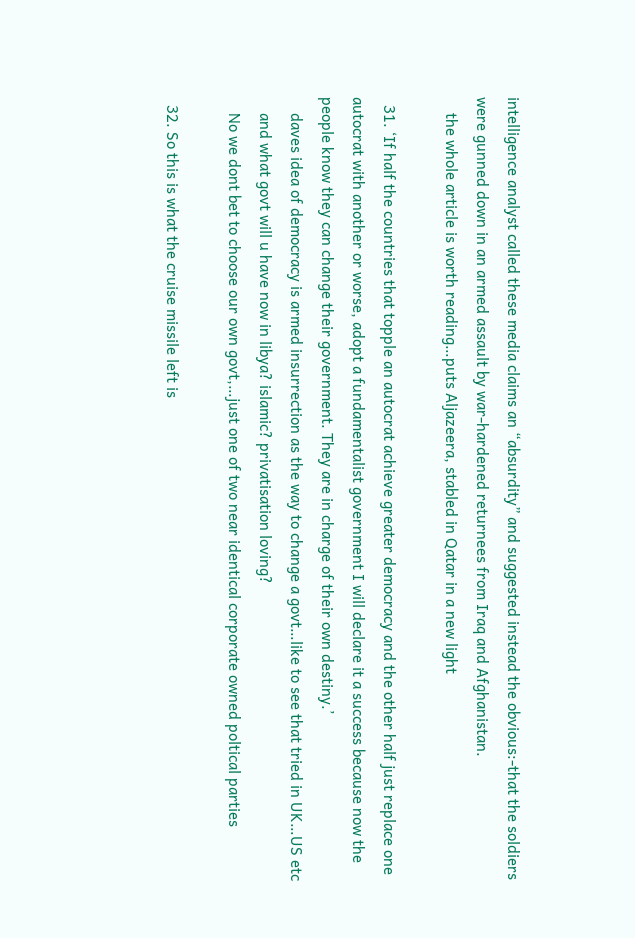intelligence analyst called these media claims an “absurdity” and suggested instead the obvious:-that the soldiers were gunned down in an armed assault by war-hardened returnees from Iraq and Afghanistan.
    the whole article is worth reading…puts Aljazeera, stabled in Qatar in a new light

  31. ‘If half the countries that topple an autocrat achieve greater democracy and the other half just replace one autocrat with another or worse, adopt a fundamentalist government I will declare it a success because now the people know they can change their government. They are in charge of their own destiny.’
    daves idea of democracy is armed insurrection as the way to change a govt…like to see that tried in UK…US etc
    and what govt will u have now in libya? islamic? privatisation loving?
    No we dont bet to choose our own govt,…just one of two near identical corporate owned poltical parties

  32. So this is what the cruise missile left is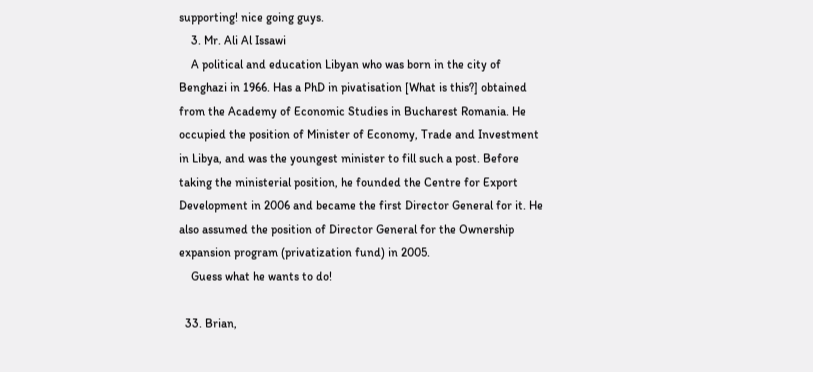supporting! nice going guys.
    3. Mr. Ali Al Issawi
    A political and education Libyan who was born in the city of Benghazi in 1966. Has a PhD in pivatisation [What is this?] obtained from the Academy of Economic Studies in Bucharest Romania. He occupied the position of Minister of Economy, Trade and Investment in Libya, and was the youngest minister to fill such a post. Before taking the ministerial position, he founded the Centre for Export Development in 2006 and became the first Director General for it. He also assumed the position of Director General for the Ownership expansion program (privatization fund) in 2005.
    Guess what he wants to do!

  33. Brian,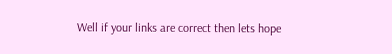Well if your links are correct then lets hope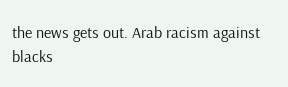the news gets out. Arab racism against blacks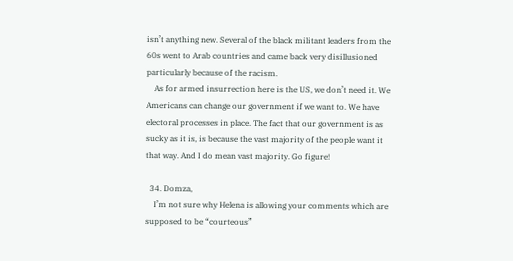isn’t anything new. Several of the black militant leaders from the 60s went to Arab countries and came back very disillusioned particularly because of the racism.
    As for armed insurrection here is the US, we don’t need it. We Americans can change our government if we want to. We have electoral processes in place. The fact that our government is as sucky as it is, is because the vast majority of the people want it that way. And I do mean vast majority. Go figure!

  34. Domza,
    I’m not sure why Helena is allowing your comments which are supposed to be “courteous”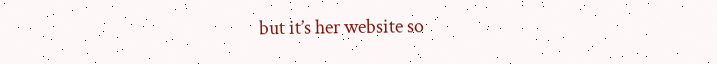but it’s her website so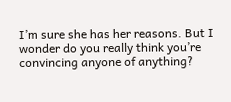I’m sure she has her reasons. But I wonder do you really think you’re convincing anyone of anything?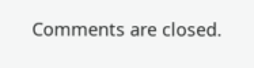Comments are closed.